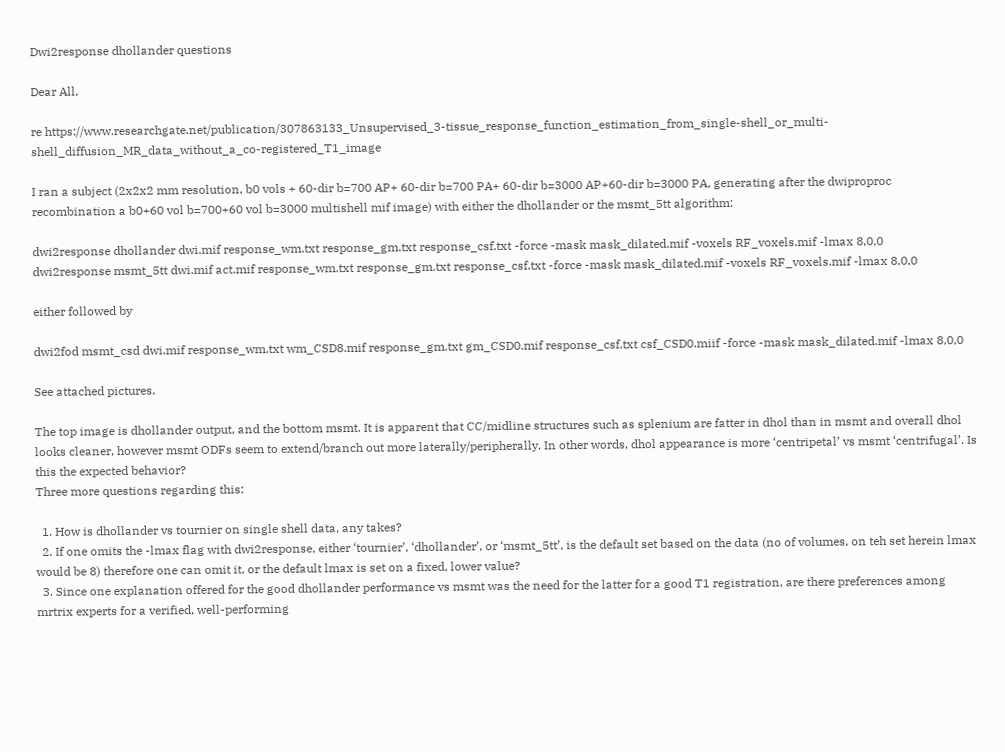Dwi2response dhollander questions

Dear All,

re https://www.researchgate.net/publication/307863133_Unsupervised_3-tissue_response_function_estimation_from_single-shell_or_multi-shell_diffusion_MR_data_without_a_co-registered_T1_image

I ran a subject (2x2x2 mm resolution, b0 vols + 60-dir b=700 AP+ 60-dir b=700 PA+ 60-dir b=3000 AP+60-dir b=3000 PA, generating after the dwiproproc recombination a b0+60 vol b=700+60 vol b=3000 multishell mif image) with either the dhollander or the msmt_5tt algorithm:

dwi2response dhollander dwi.mif response_wm.txt response_gm.txt response_csf.txt -force -mask mask_dilated.mif -voxels RF_voxels.mif -lmax 8,0,0
dwi2response msmt_5tt dwi.mif act.mif response_wm.txt response_gm.txt response_csf.txt -force -mask mask_dilated.mif -voxels RF_voxels.mif -lmax 8,0,0

either followed by

dwi2fod msmt_csd dwi.mif response_wm.txt wm_CSD8.mif response_gm.txt gm_CSD0.mif response_csf.txt csf_CSD0.miif -force -mask mask_dilated.mif -lmax 8,0,0

See attached pictures.

The top image is dhollander output, and the bottom msmt. It is apparent that CC/midline structures such as splenium are fatter in dhol than in msmt and overall dhol looks cleaner, however msmt ODFs seem to extend/branch out more laterally/peripherally. In other words, dhol appearance is more ‘centripetal’ vs msmt ‘centrifugal’. Is this the expected behavior?
Three more questions regarding this:

  1. How is dhollander vs tournier on single shell data, any takes?
  2. If one omits the -lmax flag with dwi2response, either ‘tournier’, ‘dhollander’, or ‘msmt_5tt’, is the default set based on the data (no of volumes, on teh set herein lmax would be 8) therefore one can omit it, or the default lmax is set on a fixed, lower value?
  3. Since one explanation offered for the good dhollander performance vs msmt was the need for the latter for a good T1 registration, are there preferences among mrtrix experts for a verified, well-performing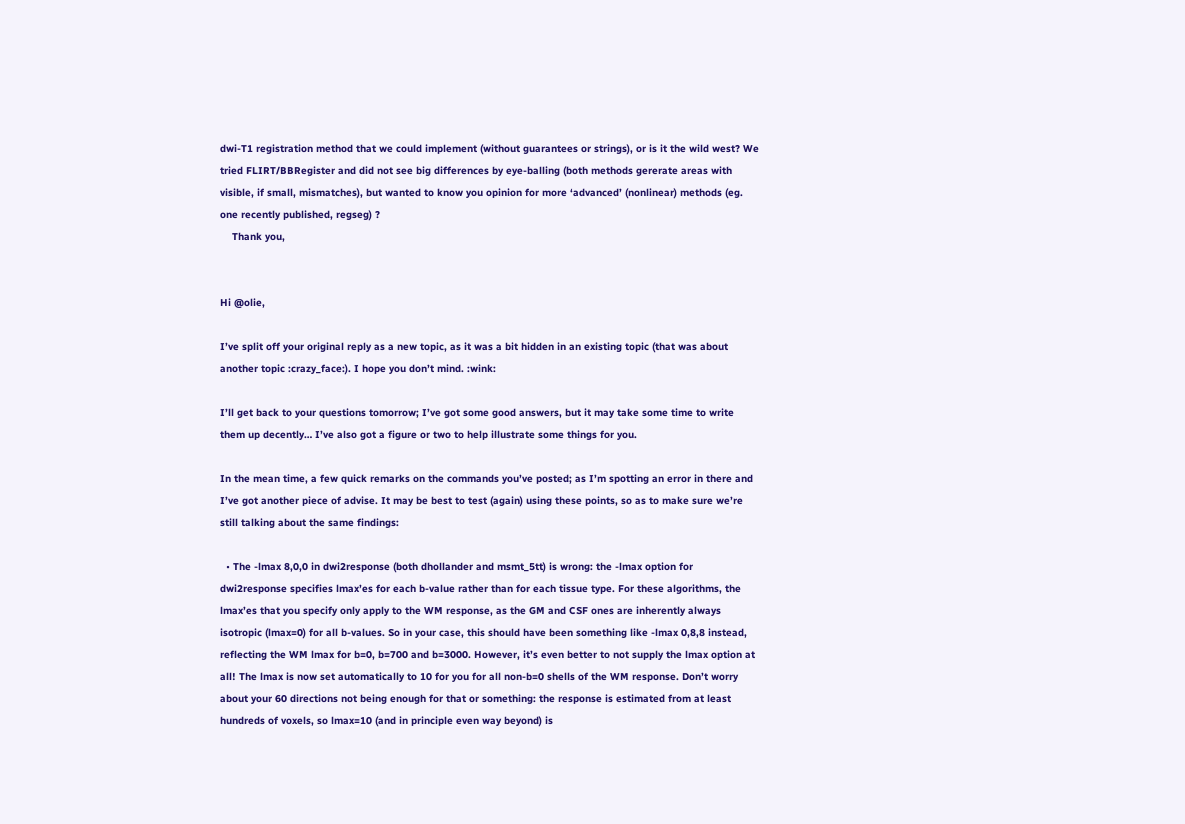dwi-T1 registration method that we could implement (without guarantees or strings), or is it the wild west? We tried FLIRT/BBRegister and did not see big differences by eye-balling (both methods gererate areas with visible, if small, mismatches), but wanted to know you opinion for more ‘advanced’ (nonlinear) methods (eg. one recently published, regseg) ?
    Thank you,


Hi @olie,

I’ve split off your original reply as a new topic, as it was a bit hidden in an existing topic (that was about another topic :crazy_face:). I hope you don’t mind. :wink:

I’ll get back to your questions tomorrow; I’ve got some good answers, but it may take some time to write them up decently… I’ve also got a figure or two to help illustrate some things for you.

In the mean time, a few quick remarks on the commands you’ve posted; as I’m spotting an error in there and I’ve got another piece of advise. It may be best to test (again) using these points, so as to make sure we’re still talking about the same findings:

  • The -lmax 8,0,0 in dwi2response (both dhollander and msmt_5tt) is wrong: the -lmax option for dwi2response specifies lmax’es for each b-value rather than for each tissue type. For these algorithms, the lmax’es that you specify only apply to the WM response, as the GM and CSF ones are inherently always isotropic (lmax=0) for all b-values. So in your case, this should have been something like -lmax 0,8,8 instead, reflecting the WM lmax for b=0, b=700 and b=3000. However, it’s even better to not supply the lmax option at all! The lmax is now set automatically to 10 for you for all non-b=0 shells of the WM response. Don’t worry about your 60 directions not being enough for that or something: the response is estimated from at least hundreds of voxels, so lmax=10 (and in principle even way beyond) is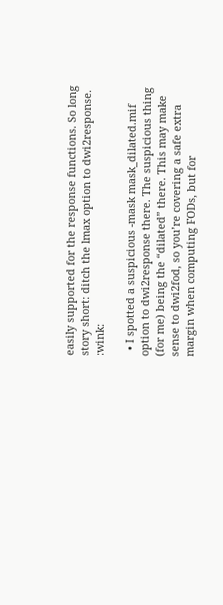easily supported for the response functions. So long story short: ditch the lmax option to dwi2response. :wink:

  • I spotted a suspicious -mask mask_dilated.mif option to dwi2response there. The suspicious thing (for me) being the “dilated” there. This may make sense to dwi2fod, so you’re covering a safe extra margin when computing FODs, but for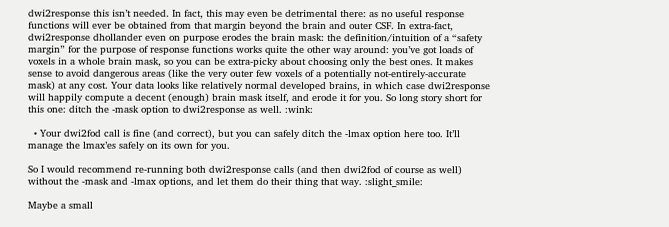dwi2response this isn’t needed. In fact, this may even be detrimental there: as no useful response functions will ever be obtained from that margin beyond the brain and outer CSF. In extra-fact, dwi2response dhollander even on purpose erodes the brain mask: the definition/intuition of a “safety margin” for the purpose of response functions works quite the other way around: you’ve got loads of voxels in a whole brain mask, so you can be extra-picky about choosing only the best ones. It makes sense to avoid dangerous areas (like the very outer few voxels of a potentially not-entirely-accurate mask) at any cost. Your data looks like relatively normal developed brains, in which case dwi2response will happily compute a decent (enough) brain mask itself, and erode it for you. So long story short for this one: ditch the -mask option to dwi2response as well. :wink:

  • Your dwi2fod call is fine (and correct), but you can safely ditch the -lmax option here too. It’ll manage the lmax’es safely on its own for you.

So I would recommend re-running both dwi2response calls (and then dwi2fod of course as well) without the -mask and -lmax options, and let them do their thing that way. :slight_smile:

Maybe a small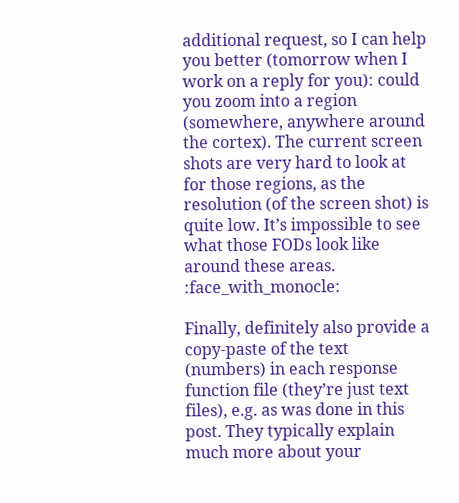additional request, so I can help you better (tomorrow when I work on a reply for you): could you zoom into a region (somewhere, anywhere around the cortex). The current screen shots are very hard to look at for those regions, as the resolution (of the screen shot) is quite low. It’s impossible to see what those FODs look like around these areas. :face_with_monocle:

Finally, definitely also provide a copy-paste of the text (numbers) in each response function file (they’re just text files), e.g. as was done in this post. They typically explain much more about your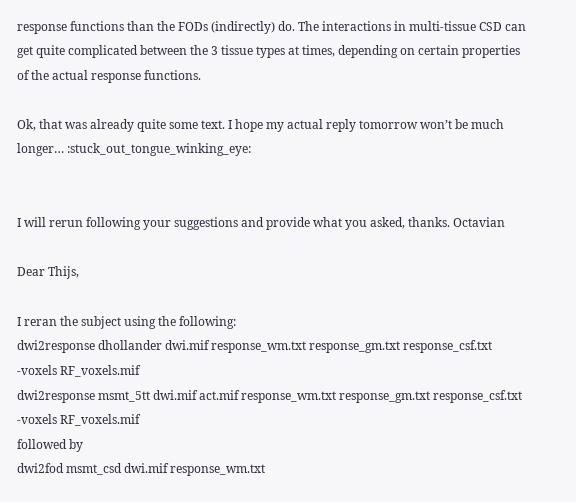response functions than the FODs (indirectly) do. The interactions in multi-tissue CSD can get quite complicated between the 3 tissue types at times, depending on certain properties of the actual response functions.

Ok, that was already quite some text. I hope my actual reply tomorrow won’t be much longer… :stuck_out_tongue_winking_eye:


I will rerun following your suggestions and provide what you asked, thanks. Octavian

Dear Thijs,

I reran the subject using the following:
dwi2response dhollander dwi.mif response_wm.txt response_gm.txt response_csf.txt -voxels RF_voxels.mif
dwi2response msmt_5tt dwi.mif act.mif response_wm.txt response_gm.txt response_csf.txt -voxels RF_voxels.mif
followed by
dwi2fod msmt_csd dwi.mif response_wm.txt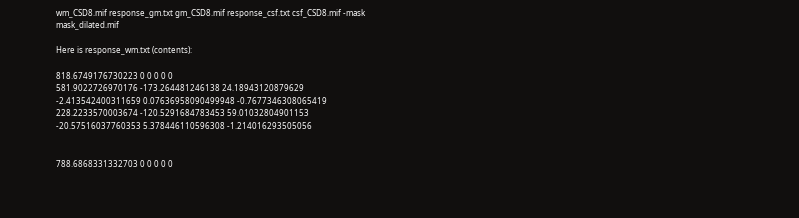wm_CSD8.mif response_gm.txt gm_CSD8.mif response_csf.txt csf_CSD8.mif -mask mask_dilated.mif

Here is response_wm.txt (contents):

818.6749176730223 0 0 0 0 0
581.9022726970176 -173.264481246138 24.18943120879629 -2.413542400311659 0.07636958090499948 -0.7677346308065419
228.2233570003674 -120.5291684783453 59.01032804901153 -20.57516037760353 5.378446110596308 -1.214016293505056


788.6868331332703 0 0 0 0 0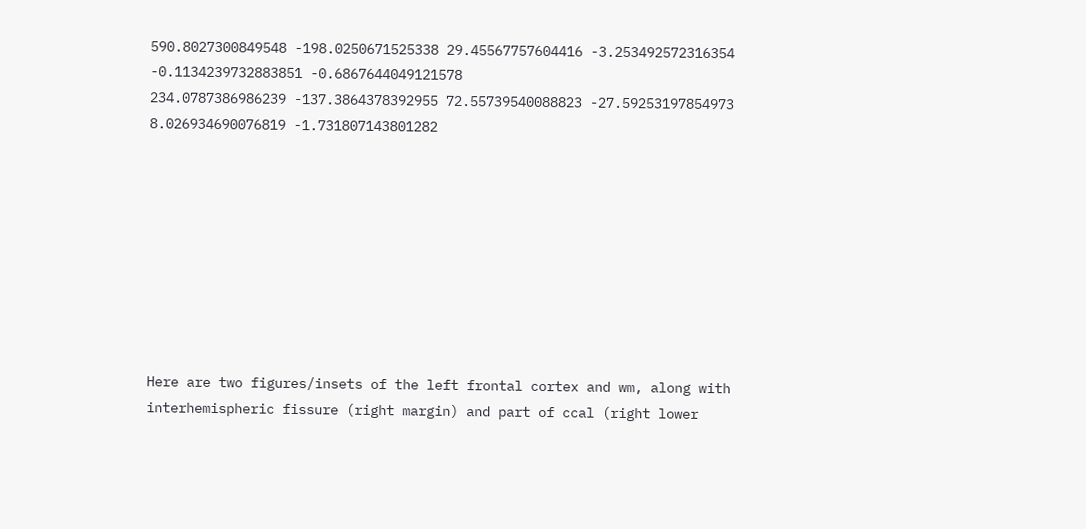590.8027300849548 -198.0250671525338 29.45567757604416 -3.253492572316354 -0.1134239732883851 -0.6867644049121578
234.0787386986239 -137.3864378392955 72.55739540088823 -27.59253197854973 8.026934690076819 -1.731807143801282









Here are two figures/insets of the left frontal cortex and wm, along with interhemispheric fissure (right margin) and part of ccal (right lower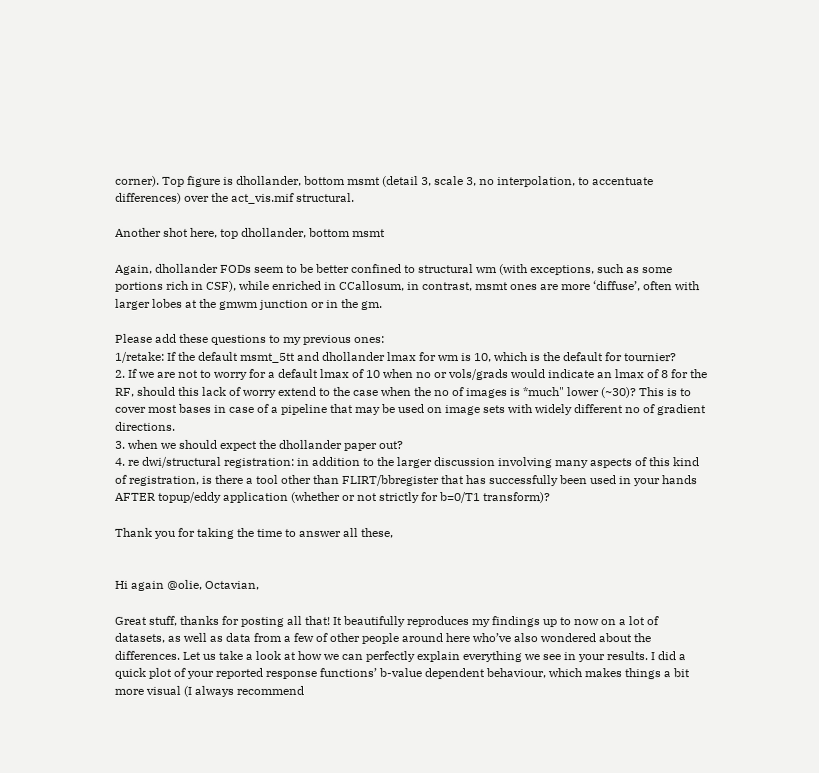corner). Top figure is dhollander, bottom msmt (detail 3, scale 3, no interpolation, to accentuate differences) over the act_vis.mif structural.

Another shot here, top dhollander, bottom msmt

Again, dhollander FODs seem to be better confined to structural wm (with exceptions, such as some portions rich in CSF), while enriched in CCallosum, in contrast, msmt ones are more ‘diffuse’, often with larger lobes at the gmwm junction or in the gm.

Please add these questions to my previous ones:
1/retake: If the default msmt_5tt and dhollander lmax for wm is 10, which is the default for tournier?
2. If we are not to worry for a default lmax of 10 when no or vols/grads would indicate an lmax of 8 for the RF, should this lack of worry extend to the case when the no of images is *much" lower (~30)? This is to cover most bases in case of a pipeline that may be used on image sets with widely different no of gradient directions.
3. when we should expect the dhollander paper out?
4. re dwi/structural registration: in addition to the larger discussion involving many aspects of this kind of registration, is there a tool other than FLIRT/bbregister that has successfully been used in your hands AFTER topup/eddy application (whether or not strictly for b=0/T1 transform)?

Thank you for taking the time to answer all these,


Hi again @olie, Octavian,

Great stuff, thanks for posting all that! It beautifully reproduces my findings up to now on a lot of datasets, as well as data from a few of other people around here who’ve also wondered about the differences. Let us take a look at how we can perfectly explain everything we see in your results. I did a quick plot of your reported response functions’ b-value dependent behaviour, which makes things a bit more visual (I always recommend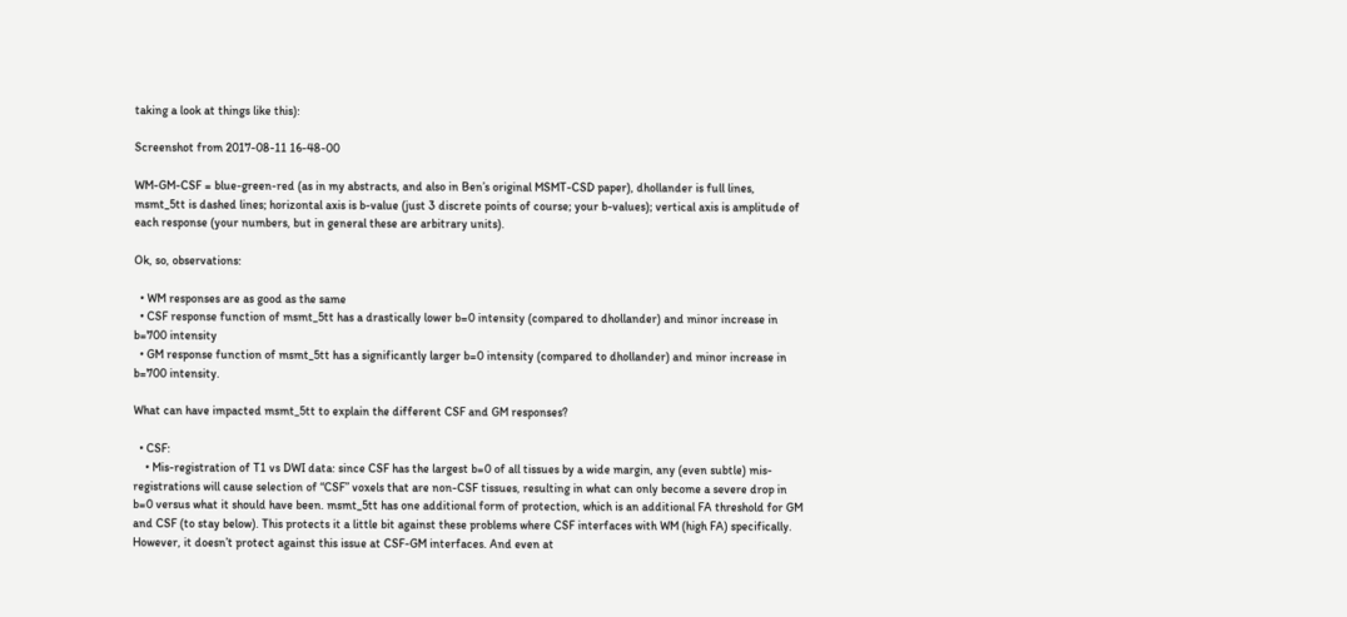taking a look at things like this):

Screenshot from 2017-08-11 16-48-00

WM-GM-CSF = blue-green-red (as in my abstracts, and also in Ben’s original MSMT-CSD paper), dhollander is full lines, msmt_5tt is dashed lines; horizontal axis is b-value (just 3 discrete points of course; your b-values); vertical axis is amplitude of each response (your numbers, but in general these are arbitrary units).

Ok, so, observations:

  • WM responses are as good as the same
  • CSF response function of msmt_5tt has a drastically lower b=0 intensity (compared to dhollander) and minor increase in b=700 intensity
  • GM response function of msmt_5tt has a significantly larger b=0 intensity (compared to dhollander) and minor increase in b=700 intensity.

What can have impacted msmt_5tt to explain the different CSF and GM responses?

  • CSF:
    • Mis-registration of T1 vs DWI data: since CSF has the largest b=0 of all tissues by a wide margin, any (even subtle) mis-registrations will cause selection of “CSF” voxels that are non-CSF tissues, resulting in what can only become a severe drop in b=0 versus what it should have been. msmt_5tt has one additional form of protection, which is an additional FA threshold for GM and CSF (to stay below). This protects it a little bit against these problems where CSF interfaces with WM (high FA) specifically. However, it doesn’t protect against this issue at CSF-GM interfaces. And even at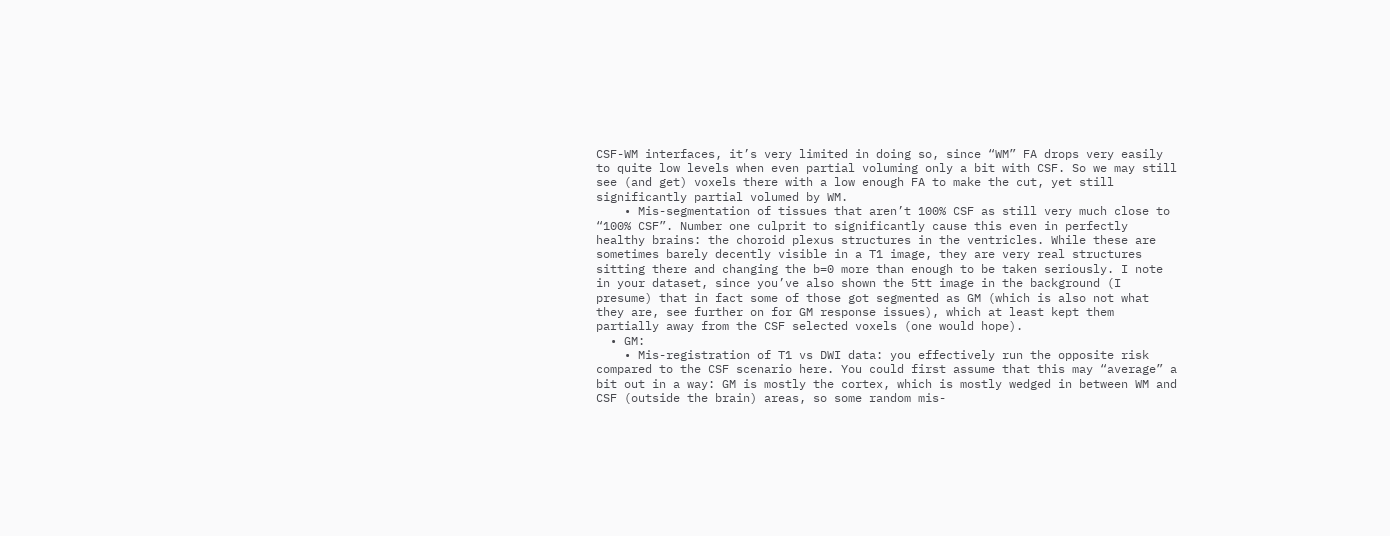CSF-WM interfaces, it’s very limited in doing so, since “WM” FA drops very easily to quite low levels when even partial voluming only a bit with CSF. So we may still see (and get) voxels there with a low enough FA to make the cut, yet still significantly partial volumed by WM.
    • Mis-segmentation of tissues that aren’t 100% CSF as still very much close to “100% CSF”. Number one culprit to significantly cause this even in perfectly healthy brains: the choroid plexus structures in the ventricles. While these are sometimes barely decently visible in a T1 image, they are very real structures sitting there and changing the b=0 more than enough to be taken seriously. I note in your dataset, since you’ve also shown the 5tt image in the background (I presume) that in fact some of those got segmented as GM (which is also not what they are, see further on for GM response issues), which at least kept them partially away from the CSF selected voxels (one would hope).
  • GM:
    • Mis-registration of T1 vs DWI data: you effectively run the opposite risk compared to the CSF scenario here. You could first assume that this may “average” a bit out in a way: GM is mostly the cortex, which is mostly wedged in between WM and CSF (outside the brain) areas, so some random mis-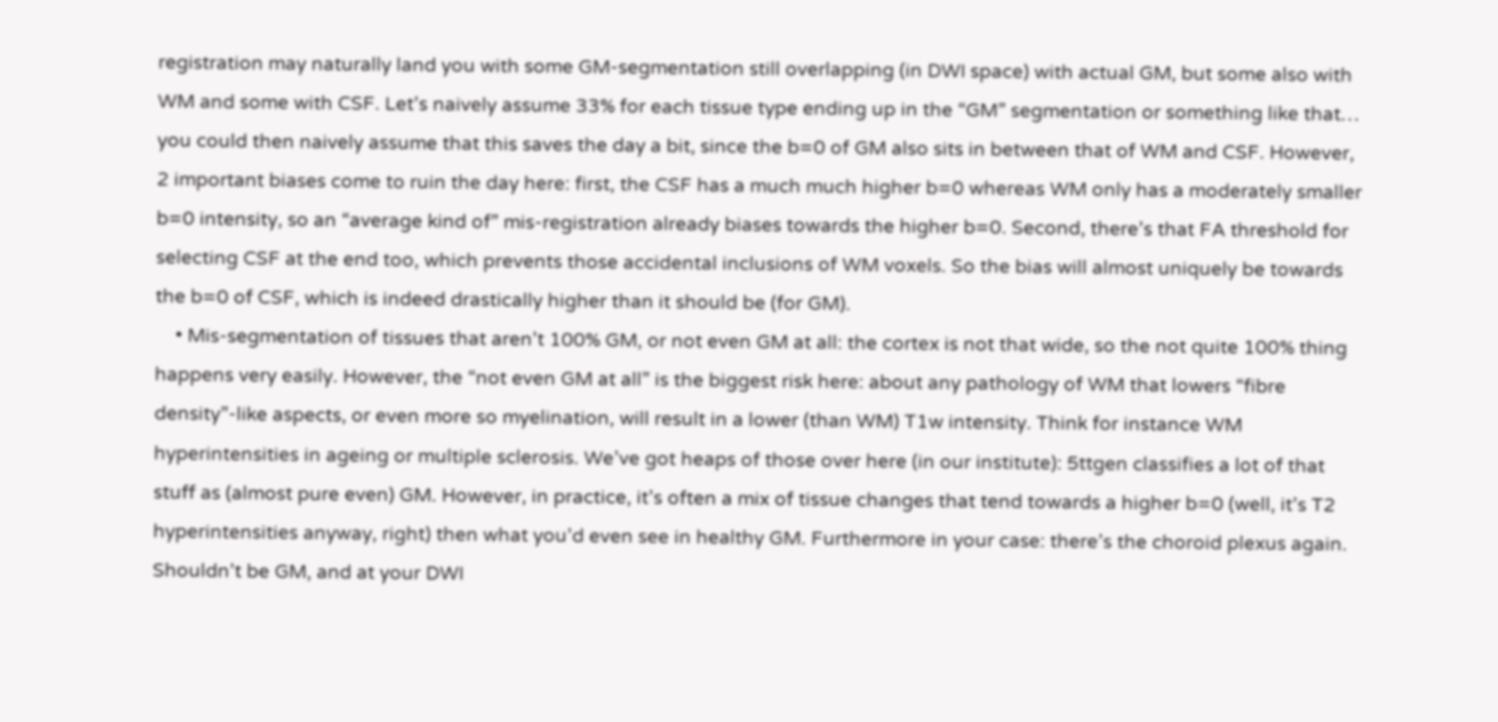registration may naturally land you with some GM-segmentation still overlapping (in DWI space) with actual GM, but some also with WM and some with CSF. Let’s naively assume 33% for each tissue type ending up in the “GM” segmentation or something like that… you could then naively assume that this saves the day a bit, since the b=0 of GM also sits in between that of WM and CSF. However, 2 important biases come to ruin the day here: first, the CSF has a much much higher b=0 whereas WM only has a moderately smaller b=0 intensity, so an “average kind of” mis-registration already biases towards the higher b=0. Second, there’s that FA threshold for selecting CSF at the end too, which prevents those accidental inclusions of WM voxels. So the bias will almost uniquely be towards the b=0 of CSF, which is indeed drastically higher than it should be (for GM).
    • Mis-segmentation of tissues that aren’t 100% GM, or not even GM at all: the cortex is not that wide, so the not quite 100% thing happens very easily. However, the “not even GM at all” is the biggest risk here: about any pathology of WM that lowers “fibre density”-like aspects, or even more so myelination, will result in a lower (than WM) T1w intensity. Think for instance WM hyperintensities in ageing or multiple sclerosis. We’ve got heaps of those over here (in our institute): 5ttgen classifies a lot of that stuff as (almost pure even) GM. However, in practice, it’s often a mix of tissue changes that tend towards a higher b=0 (well, it’s T2 hyperintensities anyway, right) then what you’d even see in healthy GM. Furthermore in your case: there’s the choroid plexus again. Shouldn’t be GM, and at your DWI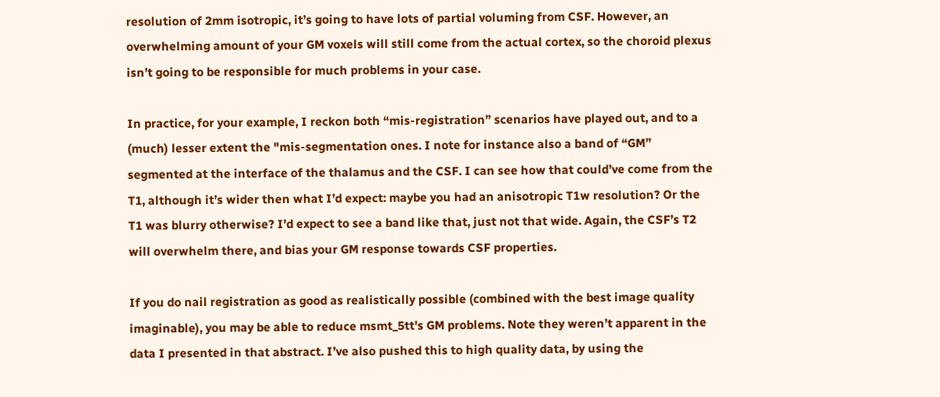resolution of 2mm isotropic, it’s going to have lots of partial voluming from CSF. However, an overwhelming amount of your GM voxels will still come from the actual cortex, so the choroid plexus isn’t going to be responsible for much problems in your case.

In practice, for your example, I reckon both “mis-registration” scenarios have played out, and to a (much) lesser extent the "mis-segmentation ones. I note for instance also a band of “GM” segmented at the interface of the thalamus and the CSF. I can see how that could’ve come from the T1, although it’s wider then what I’d expect: maybe you had an anisotropic T1w resolution? Or the T1 was blurry otherwise? I’d expect to see a band like that, just not that wide. Again, the CSF’s T2 will overwhelm there, and bias your GM response towards CSF properties.

If you do nail registration as good as realistically possible (combined with the best image quality imaginable), you may be able to reduce msmt_5tt's GM problems. Note they weren’t apparent in the data I presented in that abstract. I’ve also pushed this to high quality data, by using the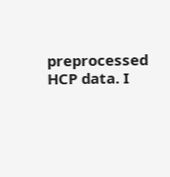preprocessed HCP data. I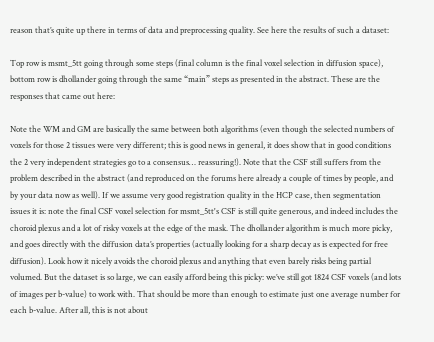reason that’s quite up there in terms of data and preprocessing quality. See here the results of such a dataset:

Top row is msmt_5tt going through some steps (final column is the final voxel selection in diffusion space), bottom row is dhollander going through the same “main” steps as presented in the abstract. These are the responses that came out here:

Note the WM and GM are basically the same between both algorithms (even though the selected numbers of voxels for those 2 tissues were very different; this is good news in general, it does show that in good conditions the 2 very independent strategies go to a consensus… reassuring!). Note that the CSF still suffers from the problem described in the abstract (and reproduced on the forums here already a couple of times by people, and by your data now as well). If we assume very good registration quality in the HCP case, then segmentation issues it is: note the final CSF voxel selection for msmt_5tt's CSF is still quite generous, and indeed includes the choroid plexus and a lot of risky voxels at the edge of the mask. The dhollander algorithm is much more picky, and goes directly with the diffusion data’s properties (actually looking for a sharp decay as is expected for free diffusion). Look how it nicely avoids the choroid plexus and anything that even barely risks being partial volumed. But the dataset is so large, we can easily afford being this picky: we’ve still got 1824 CSF voxels (and lots of images per b-value) to work with. That should be more than enough to estimate just one average number for each b-value. After all, this is not about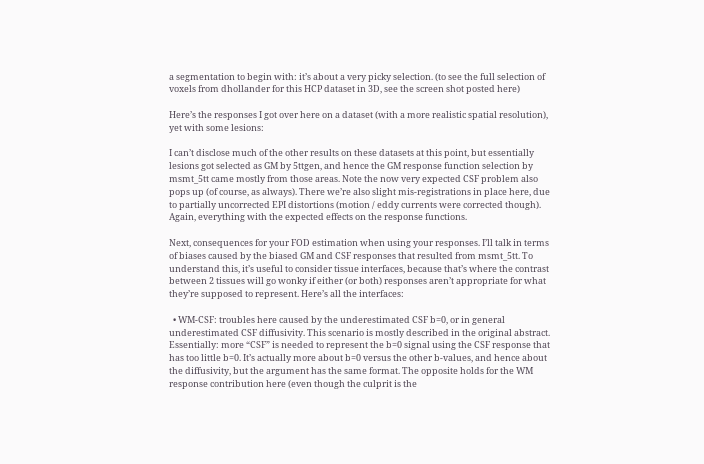a segmentation to begin with: it’s about a very picky selection. (to see the full selection of voxels from dhollander for this HCP dataset in 3D, see the screen shot posted here)

Here’s the responses I got over here on a dataset (with a more realistic spatial resolution), yet with some lesions:

I can’t disclose much of the other results on these datasets at this point, but essentially lesions got selected as GM by 5ttgen, and hence the GM response function selection by msmt_5tt came mostly from those areas. Note the now very expected CSF problem also pops up (of course, as always). There we’re also slight mis-registrations in place here, due to partially uncorrected EPI distortions (motion / eddy currents were corrected though). Again, everything with the expected effects on the response functions.

Next, consequences for your FOD estimation when using your responses. I’ll talk in terms of biases caused by the biased GM and CSF responses that resulted from msmt_5tt. To understand this, it’s useful to consider tissue interfaces, because that’s where the contrast between 2 tissues will go wonky if either (or both) responses aren’t appropriate for what they’re supposed to represent. Here’s all the interfaces:

  • WM-CSF: troubles here caused by the underestimated CSF b=0, or in general underestimated CSF diffusivity. This scenario is mostly described in the original abstract. Essentially: more “CSF” is needed to represent the b=0 signal using the CSF response that has too little b=0. It’s actually more about b=0 versus the other b-values, and hence about the diffusivity, but the argument has the same format. The opposite holds for the WM response contribution here (even though the culprit is the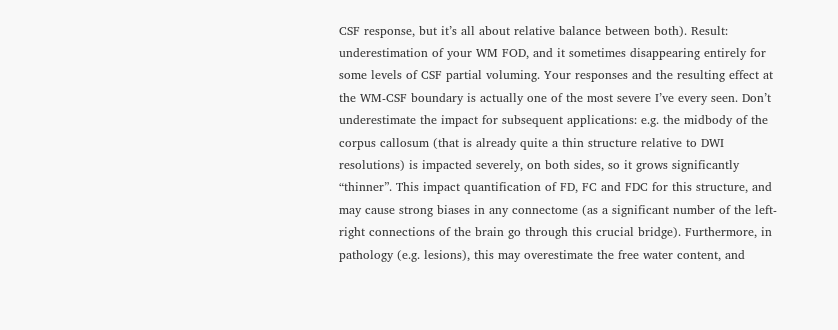CSF response, but it’s all about relative balance between both). Result: underestimation of your WM FOD, and it sometimes disappearing entirely for some levels of CSF partial voluming. Your responses and the resulting effect at the WM-CSF boundary is actually one of the most severe I’ve every seen. Don’t underestimate the impact for subsequent applications: e.g. the midbody of the corpus callosum (that is already quite a thin structure relative to DWI resolutions) is impacted severely, on both sides, so it grows significantly “thinner”. This impact quantification of FD, FC and FDC for this structure, and may cause strong biases in any connectome (as a significant number of the left-right connections of the brain go through this crucial bridge). Furthermore, in pathology (e.g. lesions), this may overestimate the free water content, and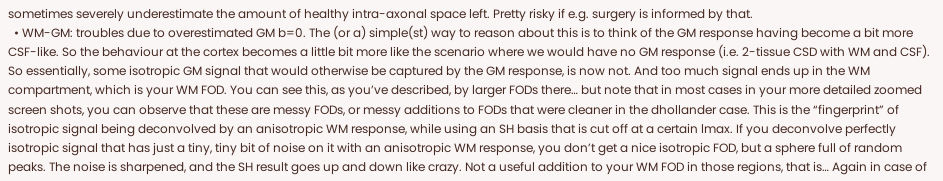sometimes severely underestimate the amount of healthy intra-axonal space left. Pretty risky if e.g. surgery is informed by that.
  • WM-GM: troubles due to overestimated GM b=0. The (or a) simple(st) way to reason about this is to think of the GM response having become a bit more CSF-like. So the behaviour at the cortex becomes a little bit more like the scenario where we would have no GM response (i.e. 2-tissue CSD with WM and CSF). So essentially, some isotropic GM signal that would otherwise be captured by the GM response, is now not. And too much signal ends up in the WM compartment, which is your WM FOD. You can see this, as you’ve described, by larger FODs there… but note that in most cases in your more detailed zoomed screen shots, you can observe that these are messy FODs, or messy additions to FODs that were cleaner in the dhollander case. This is the “fingerprint” of isotropic signal being deconvolved by an anisotropic WM response, while using an SH basis that is cut off at a certain lmax. If you deconvolve perfectly isotropic signal that has just a tiny, tiny bit of noise on it with an anisotropic WM response, you don’t get a nice isotropic FOD, but a sphere full of random peaks. The noise is sharpened, and the SH result goes up and down like crazy. Not a useful addition to your WM FOD in those regions, that is… Again in case of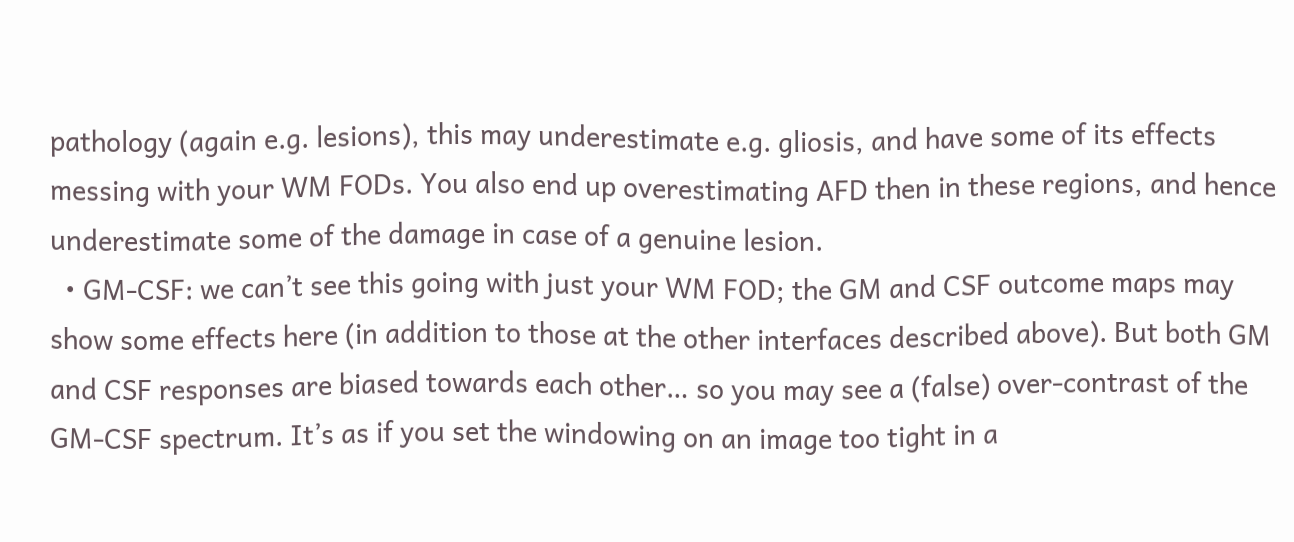pathology (again e.g. lesions), this may underestimate e.g. gliosis, and have some of its effects messing with your WM FODs. You also end up overestimating AFD then in these regions, and hence underestimate some of the damage in case of a genuine lesion.
  • GM-CSF: we can’t see this going with just your WM FOD; the GM and CSF outcome maps may show some effects here (in addition to those at the other interfaces described above). But both GM and CSF responses are biased towards each other… so you may see a (false) over-contrast of the GM-CSF spectrum. It’s as if you set the windowing on an image too tight in a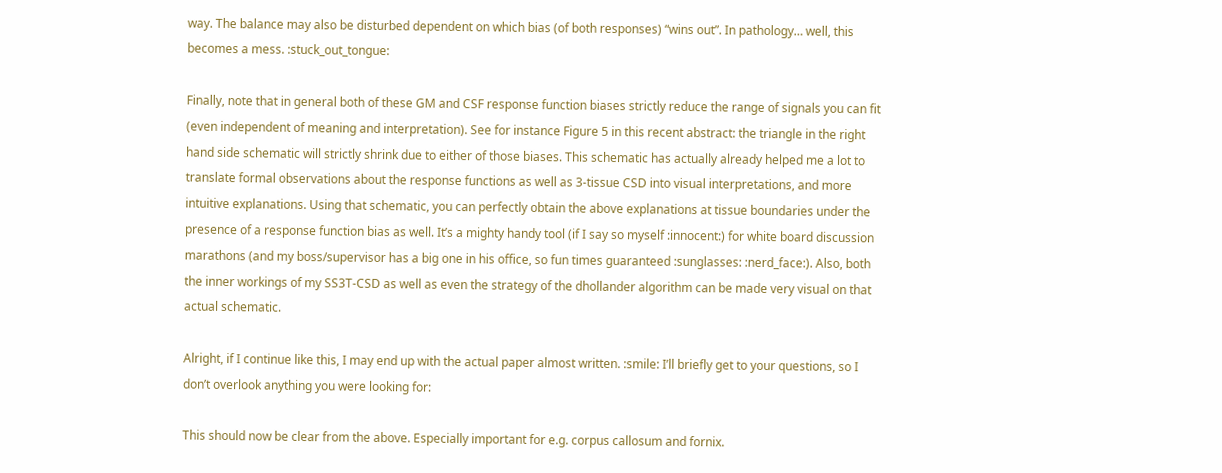way. The balance may also be disturbed dependent on which bias (of both responses) “wins out”. In pathology… well, this becomes a mess. :stuck_out_tongue:

Finally, note that in general both of these GM and CSF response function biases strictly reduce the range of signals you can fit (even independent of meaning and interpretation). See for instance Figure 5 in this recent abstract: the triangle in the right hand side schematic will strictly shrink due to either of those biases. This schematic has actually already helped me a lot to translate formal observations about the response functions as well as 3-tissue CSD into visual interpretations, and more intuitive explanations. Using that schematic, you can perfectly obtain the above explanations at tissue boundaries under the presence of a response function bias as well. It’s a mighty handy tool (if I say so myself :innocent:) for white board discussion marathons (and my boss/supervisor has a big one in his office, so fun times guaranteed :sunglasses: :nerd_face:). Also, both the inner workings of my SS3T-CSD as well as even the strategy of the dhollander algorithm can be made very visual on that actual schematic.

Alright, if I continue like this, I may end up with the actual paper almost written. :smile: I’ll briefly get to your questions, so I don’t overlook anything you were looking for:

This should now be clear from the above. Especially important for e.g. corpus callosum and fornix.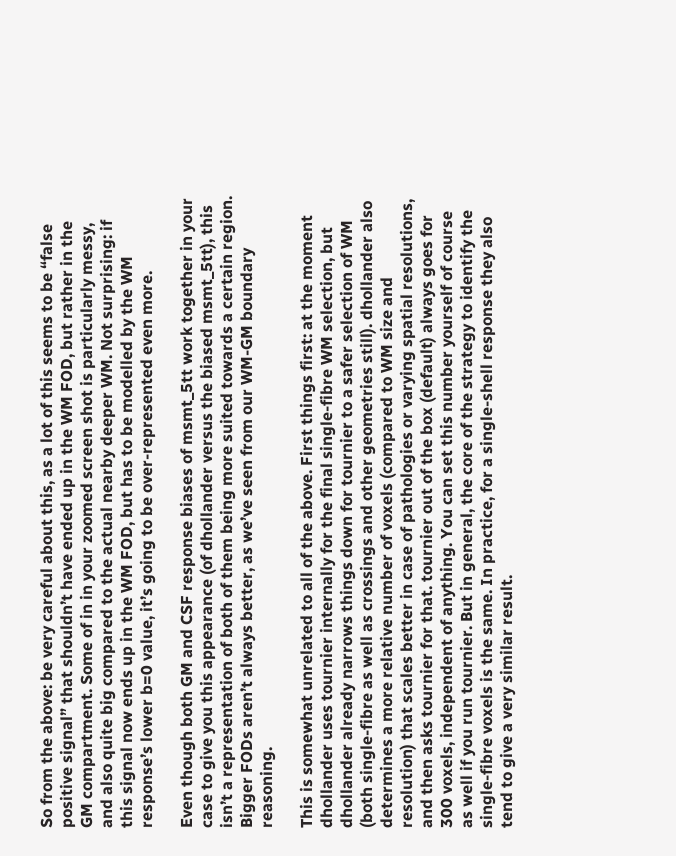So from the above: be very careful about this, as a lot of this seems to be “false positive signal” that shouldn’t have ended up in the WM FOD, but rather in the GM compartment. Some of in in your zoomed screen shot is particularly messy, and also quite big compared to the actual nearby deeper WM. Not surprising: if this signal now ends up in the WM FOD, but has to be modelled by the WM response’s lower b=0 value, it’s going to be over-represented even more.

Even though both GM and CSF response biases of msmt_5tt work together in your case to give you this appearance (of dhollander versus the biased msmt_5tt), this isn’t a representation of both of them being more suited towards a certain region. Bigger FODs aren’t always better, as we’ve seen from our WM-GM boundary reasoning.

This is somewhat unrelated to all of the above. First things first: at the moment dhollander uses tournier internally for the final single-fibre WM selection, but dhollander already narrows things down for tournier to a safer selection of WM (both single-fibre as well as crossings and other geometries still). dhollander also determines a more relative number of voxels (compared to WM size and resolution) that scales better in case of pathologies or varying spatial resolutions, and then asks tournier for that. tournier out of the box (default) always goes for 300 voxels, independent of anything. You can set this number yourself of course as well if you run tournier. But in general, the core of the strategy to identify the single-fibre voxels is the same. In practice, for a single-shell response they also tend to give a very similar result.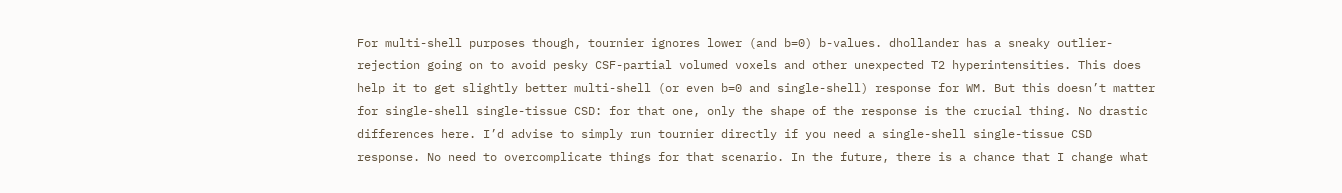For multi-shell purposes though, tournier ignores lower (and b=0) b-values. dhollander has a sneaky outlier-rejection going on to avoid pesky CSF-partial volumed voxels and other unexpected T2 hyperintensities. This does help it to get slightly better multi-shell (or even b=0 and single-shell) response for WM. But this doesn’t matter for single-shell single-tissue CSD: for that one, only the shape of the response is the crucial thing. No drastic differences here. I’d advise to simply run tournier directly if you need a single-shell single-tissue CSD response. No need to overcomplicate things for that scenario. In the future, there is a chance that I change what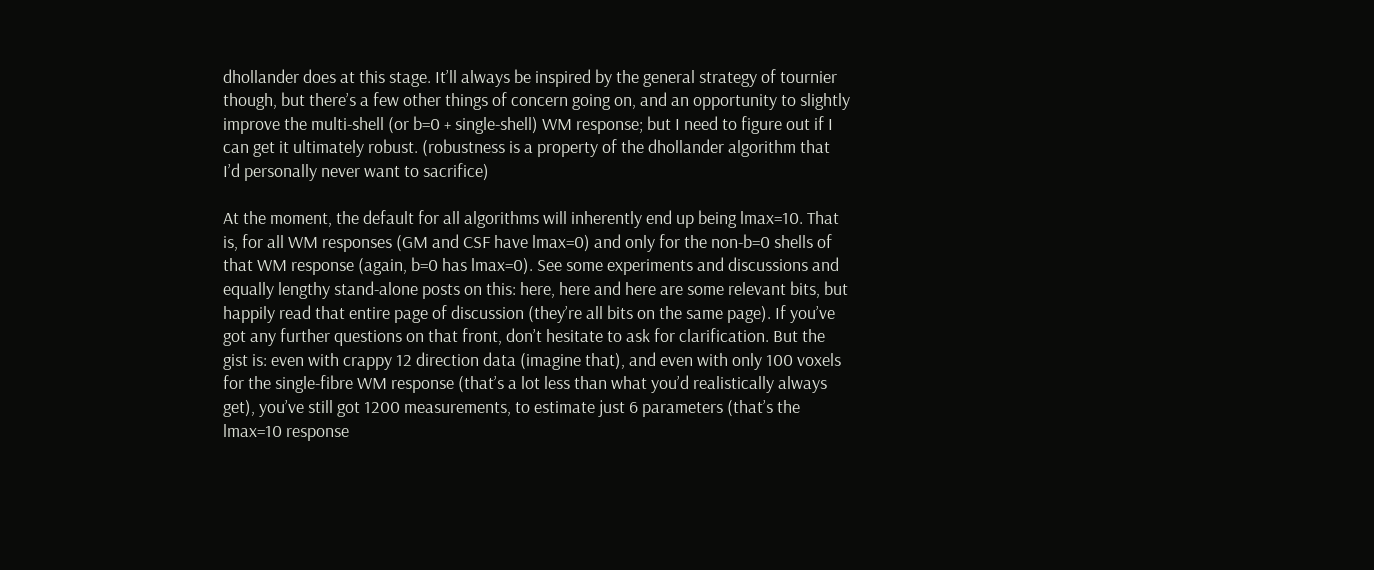dhollander does at this stage. It’ll always be inspired by the general strategy of tournier though, but there’s a few other things of concern going on, and an opportunity to slightly improve the multi-shell (or b=0 + single-shell) WM response; but I need to figure out if I can get it ultimately robust. (robustness is a property of the dhollander algorithm that I’d personally never want to sacrifice)

At the moment, the default for all algorithms will inherently end up being lmax=10. That is, for all WM responses (GM and CSF have lmax=0) and only for the non-b=0 shells of that WM response (again, b=0 has lmax=0). See some experiments and discussions and equally lengthy stand-alone posts on this: here, here and here are some relevant bits, but happily read that entire page of discussion (they’re all bits on the same page). If you’ve got any further questions on that front, don’t hesitate to ask for clarification. But the gist is: even with crappy 12 direction data (imagine that), and even with only 100 voxels for the single-fibre WM response (that’s a lot less than what you’d realistically always get), you’ve still got 1200 measurements, to estimate just 6 parameters (that’s the lmax=10 response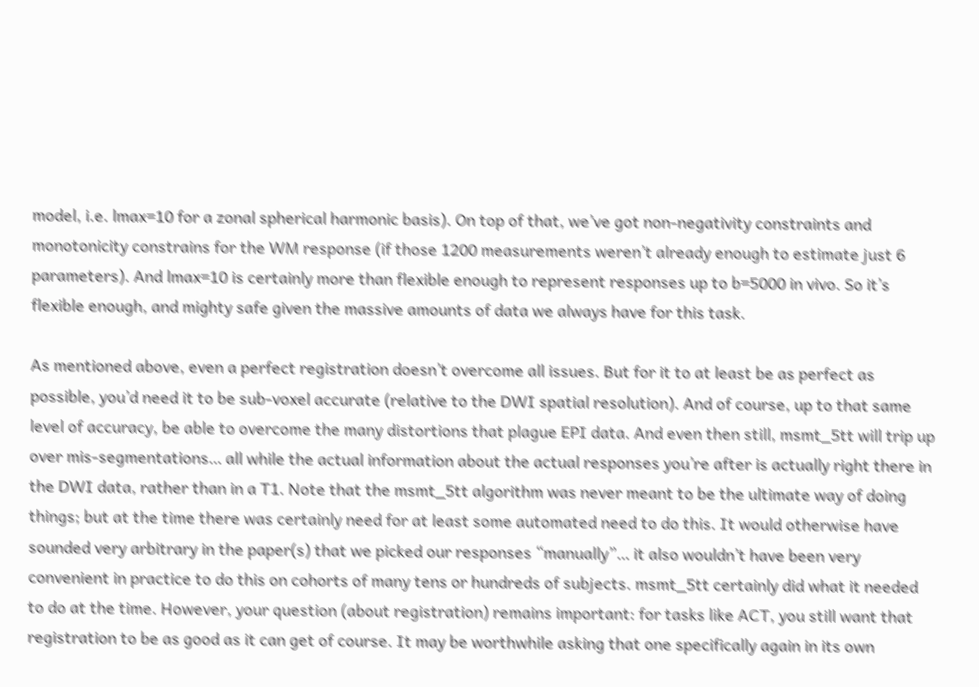model, i.e. lmax=10 for a zonal spherical harmonic basis). On top of that, we’ve got non-negativity constraints and monotonicity constrains for the WM response (if those 1200 measurements weren’t already enough to estimate just 6 parameters). And lmax=10 is certainly more than flexible enough to represent responses up to b=5000 in vivo. So it’s flexible enough, and mighty safe given the massive amounts of data we always have for this task.

As mentioned above, even a perfect registration doesn’t overcome all issues. But for it to at least be as perfect as possible, you’d need it to be sub-voxel accurate (relative to the DWI spatial resolution). And of course, up to that same level of accuracy, be able to overcome the many distortions that plague EPI data. And even then still, msmt_5tt will trip up over mis-segmentations… all while the actual information about the actual responses you’re after is actually right there in the DWI data, rather than in a T1. Note that the msmt_5tt algorithm was never meant to be the ultimate way of doing things; but at the time there was certainly need for at least some automated need to do this. It would otherwise have sounded very arbitrary in the paper(s) that we picked our responses “manually”… it also wouldn’t have been very convenient in practice to do this on cohorts of many tens or hundreds of subjects. msmt_5tt certainly did what it needed to do at the time. However, your question (about registration) remains important: for tasks like ACT, you still want that registration to be as good as it can get of course. It may be worthwhile asking that one specifically again in its own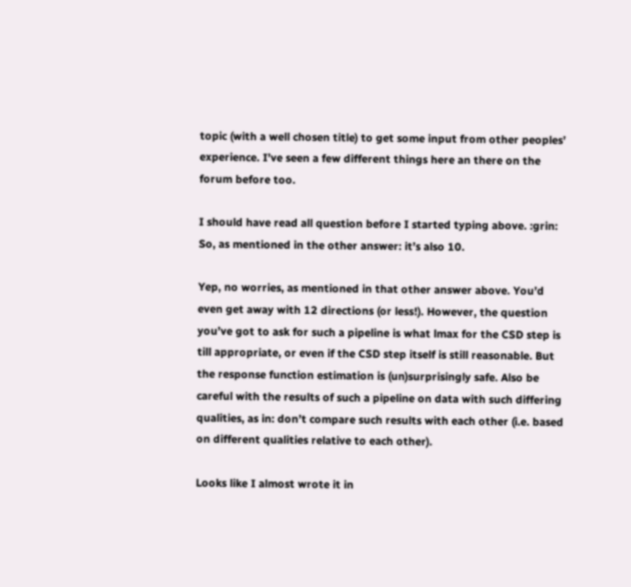topic (with a well chosen title) to get some input from other peoples’ experience. I’ve seen a few different things here an there on the forum before too.

I should have read all question before I started typing above. :grin: So, as mentioned in the other answer: it’s also 10.

Yep, no worries, as mentioned in that other answer above. You’d even get away with 12 directions (or less!). However, the question you’ve got to ask for such a pipeline is what lmax for the CSD step is till appropriate, or even if the CSD step itself is still reasonable. But the response function estimation is (un)surprisingly safe. Also be careful with the results of such a pipeline on data with such differing qualities, as in: don’t compare such results with each other (i.e. based on different qualities relative to each other).

Looks like I almost wrote it in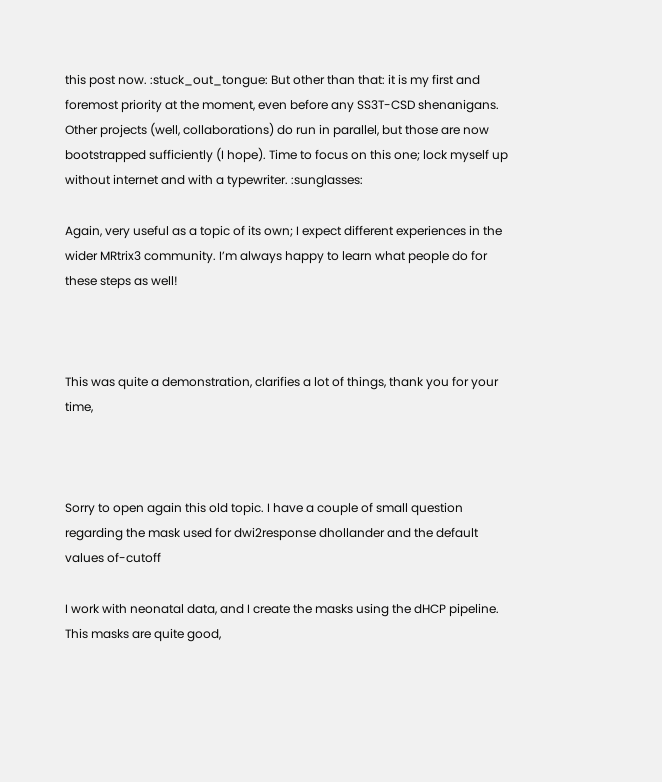this post now. :stuck_out_tongue: But other than that: it is my first and foremost priority at the moment, even before any SS3T-CSD shenanigans. Other projects (well, collaborations) do run in parallel, but those are now bootstrapped sufficiently (I hope). Time to focus on this one; lock myself up without internet and with a typewriter. :sunglasses:

Again, very useful as a topic of its own; I expect different experiences in the wider MRtrix3 community. I’m always happy to learn what people do for these steps as well!



This was quite a demonstration, clarifies a lot of things, thank you for your time,



Sorry to open again this old topic. I have a couple of small question regarding the mask used for dwi2response dhollander and the default values of-cutoff

I work with neonatal data, and I create the masks using the dHCP pipeline. This masks are quite good,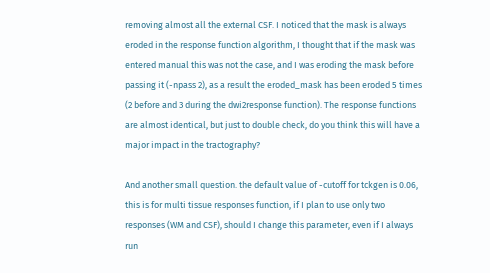removing almost all the external CSF. I noticed that the mask is always eroded in the response function algorithm, I thought that if the mask was entered manual this was not the case, and I was eroding the mask before passing it (-npass 2), as a result the eroded_mask has been eroded 5 times (2 before and 3 during the dwi2response function). The response functions are almost identical, but just to double check, do you think this will have a major impact in the tractography?

And another small question. the default value of -cutoff for tckgen is 0.06, this is for multi tissue responses function, if I plan to use only two responses (WM and CSF), should I change this parameter, even if I always run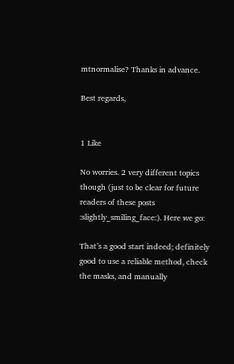mtnormalise? Thanks in advance.

Best regards,


1 Like

No worries. 2 very different topics though (just to be clear for future readers of these posts :slightly_smiling_face:). Here we go:

That’s a good start indeed; definitely good to use a reliable method, check the masks, and manually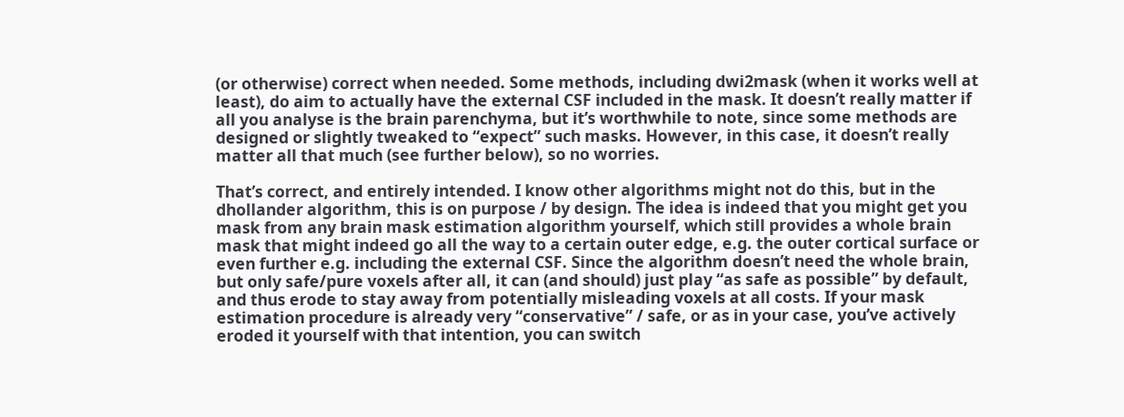(or otherwise) correct when needed. Some methods, including dwi2mask (when it works well at least), do aim to actually have the external CSF included in the mask. It doesn’t really matter if all you analyse is the brain parenchyma, but it’s worthwhile to note, since some methods are designed or slightly tweaked to “expect” such masks. However, in this case, it doesn’t really matter all that much (see further below), so no worries.

That’s correct, and entirely intended. I know other algorithms might not do this, but in the dhollander algorithm, this is on purpose / by design. The idea is indeed that you might get you mask from any brain mask estimation algorithm yourself, which still provides a whole brain mask that might indeed go all the way to a certain outer edge, e.g. the outer cortical surface or even further e.g. including the external CSF. Since the algorithm doesn’t need the whole brain, but only safe/pure voxels after all, it can (and should) just play “as safe as possible” by default, and thus erode to stay away from potentially misleading voxels at all costs. If your mask estimation procedure is already very “conservative” / safe, or as in your case, you’ve actively eroded it yourself with that intention, you can switch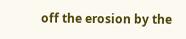off the erosion by the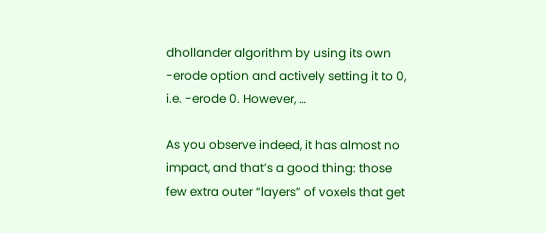dhollander algorithm by using its own -erode option and actively setting it to 0, i.e. -erode 0. However, …

As you observe indeed, it has almost no impact, and that’s a good thing: those few extra outer “layers” of voxels that get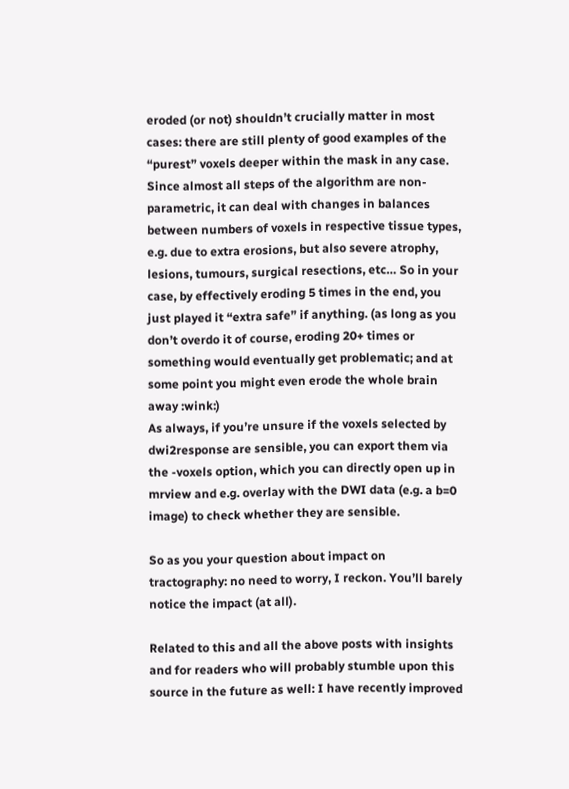eroded (or not) shouldn’t crucially matter in most cases: there are still plenty of good examples of the “purest” voxels deeper within the mask in any case. Since almost all steps of the algorithm are non-parametric, it can deal with changes in balances between numbers of voxels in respective tissue types, e.g. due to extra erosions, but also severe atrophy, lesions, tumours, surgical resections, etc… So in your case, by effectively eroding 5 times in the end, you just played it “extra safe” if anything. (as long as you don’t overdo it of course, eroding 20+ times or something would eventually get problematic; and at some point you might even erode the whole brain away :wink:)
As always, if you’re unsure if the voxels selected by dwi2response are sensible, you can export them via the -voxels option, which you can directly open up in mrview and e.g. overlay with the DWI data (e.g. a b=0 image) to check whether they are sensible.

So as you your question about impact on tractography: no need to worry, I reckon. You’ll barely notice the impact (at all).

Related to this and all the above posts with insights and for readers who will probably stumble upon this source in the future as well: I have recently improved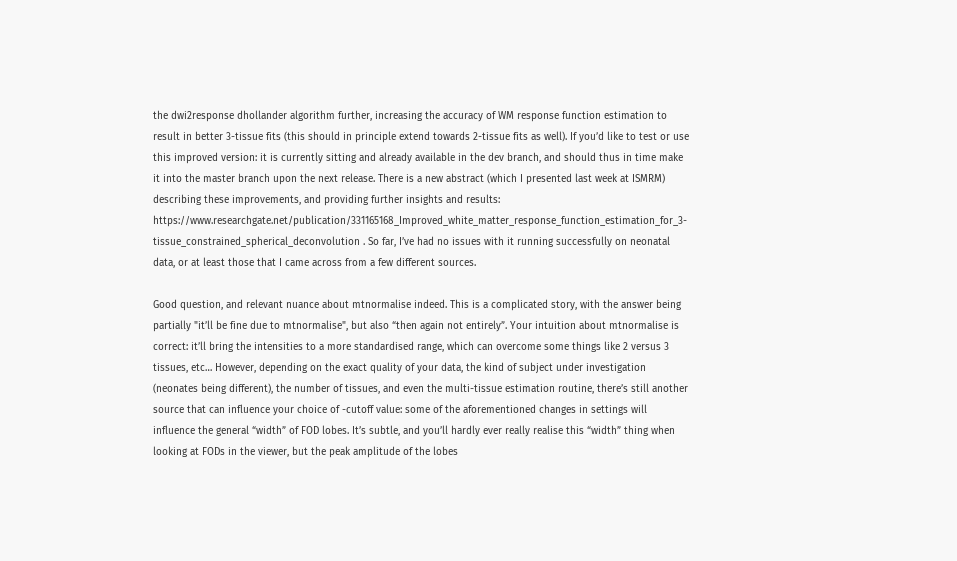the dwi2response dhollander algorithm further, increasing the accuracy of WM response function estimation to result in better 3-tissue fits (this should in principle extend towards 2-tissue fits as well). If you’d like to test or use this improved version: it is currently sitting and already available in the dev branch, and should thus in time make it into the master branch upon the next release. There is a new abstract (which I presented last week at ISMRM) describing these improvements, and providing further insights and results: https://www.researchgate.net/publication/331165168_Improved_white_matter_response_function_estimation_for_3-tissue_constrained_spherical_deconvolution . So far, I’ve had no issues with it running successfully on neonatal data, or at least those that I came across from a few different sources.

Good question, and relevant nuance about mtnormalise indeed. This is a complicated story, with the answer being partially "it’ll be fine due to mtnormalise", but also “then again not entirely”. Your intuition about mtnormalise is correct: it’ll bring the intensities to a more standardised range, which can overcome some things like 2 versus 3 tissues, etc… However, depending on the exact quality of your data, the kind of subject under investigation (neonates being different), the number of tissues, and even the multi-tissue estimation routine, there’s still another source that can influence your choice of -cutoff value: some of the aforementioned changes in settings will influence the general “width” of FOD lobes. It’s subtle, and you’ll hardly ever really realise this “width” thing when looking at FODs in the viewer, but the peak amplitude of the lobes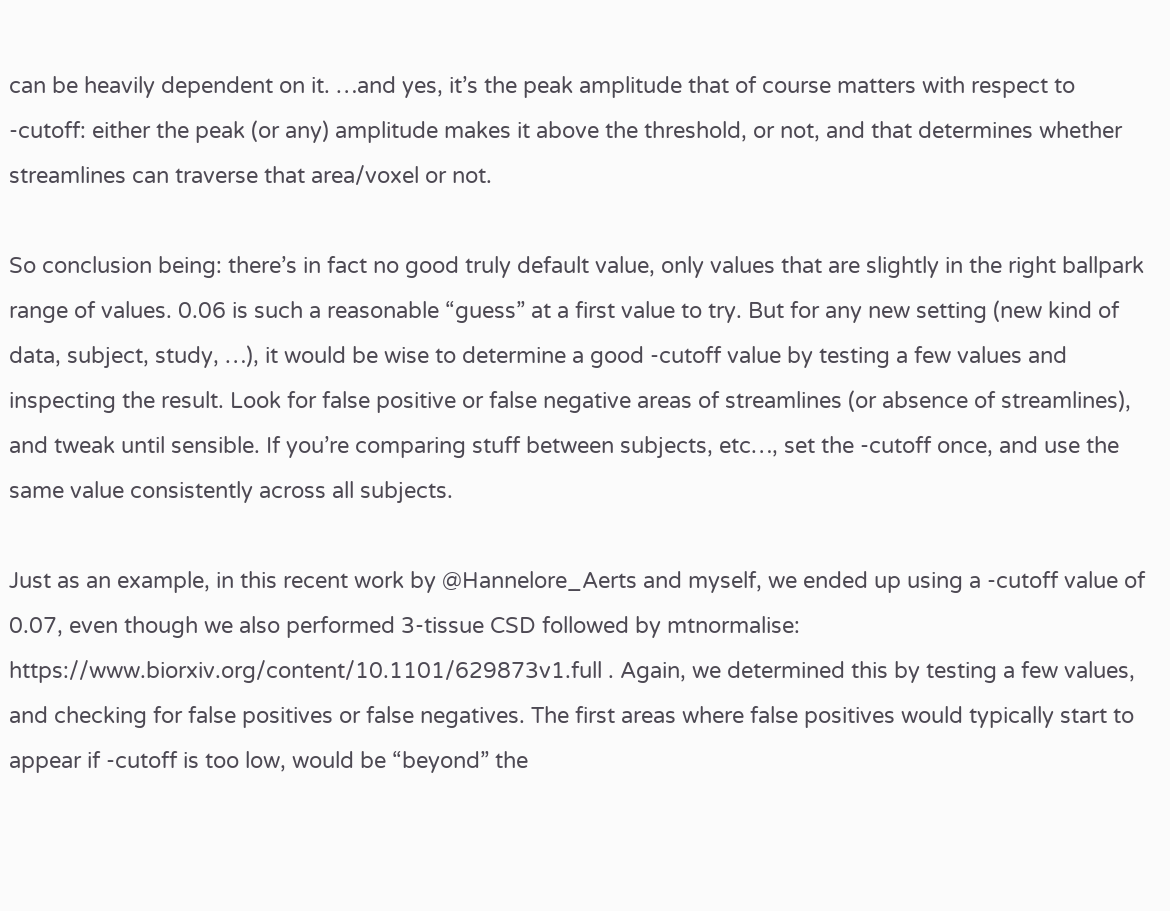can be heavily dependent on it. …and yes, it’s the peak amplitude that of course matters with respect to -cutoff: either the peak (or any) amplitude makes it above the threshold, or not, and that determines whether streamlines can traverse that area/voxel or not.

So conclusion being: there’s in fact no good truly default value, only values that are slightly in the right ballpark range of values. 0.06 is such a reasonable “guess” at a first value to try. But for any new setting (new kind of data, subject, study, …), it would be wise to determine a good -cutoff value by testing a few values and inspecting the result. Look for false positive or false negative areas of streamlines (or absence of streamlines), and tweak until sensible. If you’re comparing stuff between subjects, etc…, set the -cutoff once, and use the same value consistently across all subjects.

Just as an example, in this recent work by @Hannelore_Aerts and myself, we ended up using a -cutoff value of 0.07, even though we also performed 3-tissue CSD followed by mtnormalise: https://www.biorxiv.org/content/10.1101/629873v1.full . Again, we determined this by testing a few values, and checking for false positives or false negatives. The first areas where false positives would typically start to appear if -cutoff is too low, would be “beyond” the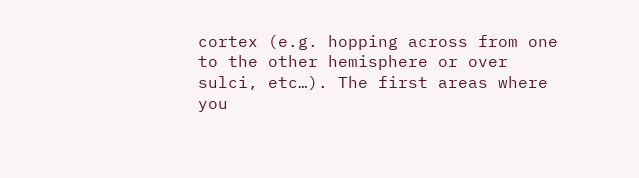cortex (e.g. hopping across from one to the other hemisphere or over sulci, etc…). The first areas where you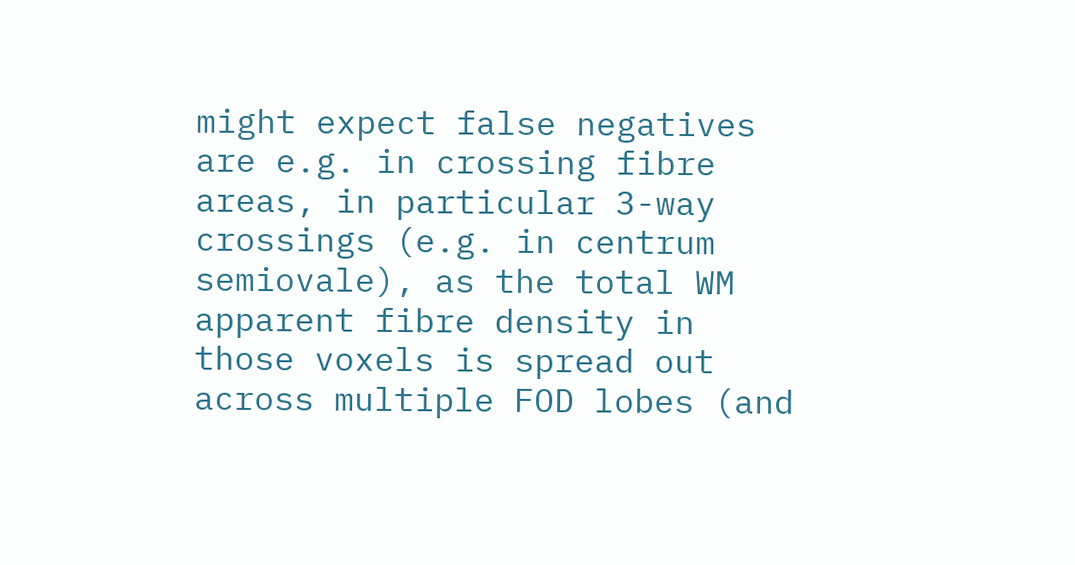might expect false negatives are e.g. in crossing fibre areas, in particular 3-way crossings (e.g. in centrum semiovale), as the total WM apparent fibre density in those voxels is spread out across multiple FOD lobes (and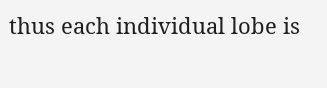thus each individual lobe is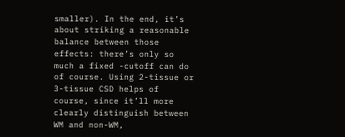smaller). In the end, it’s about striking a reasonable balance between those effects: there’s only so much a fixed -cutoff can do of course. Using 2-tissue or 3-tissue CSD helps of course, since it’ll more clearly distinguish between WM and non-WM,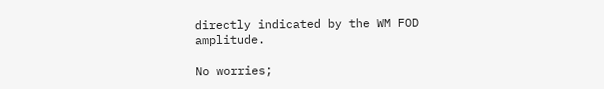directly indicated by the WM FOD amplitude.

No worries;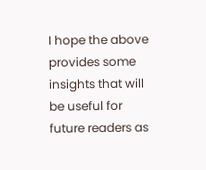I hope the above provides some insights that will be useful for future readers as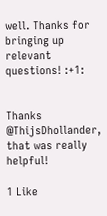well. Thanks for bringing up relevant questions! :+1:


Thanks @ThijsDhollander, that was really helpful!

1 Like